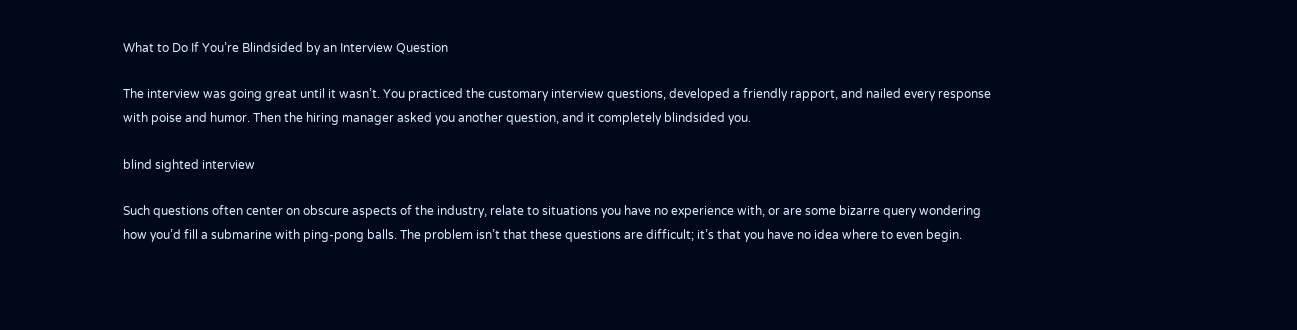What to Do If You’re Blindsided by an Interview Question

The interview was going great until it wasn’t. You practiced the customary interview questions, developed a friendly rapport, and nailed every response with poise and humor. Then the hiring manager asked you another question, and it completely blindsided you.

blind sighted interview

Such questions often center on obscure aspects of the industry, relate to situations you have no experience with, or are some bizarre query wondering how you’d fill a submarine with ping-pong balls. The problem isn’t that these questions are difficult; it’s that you have no idea where to even begin.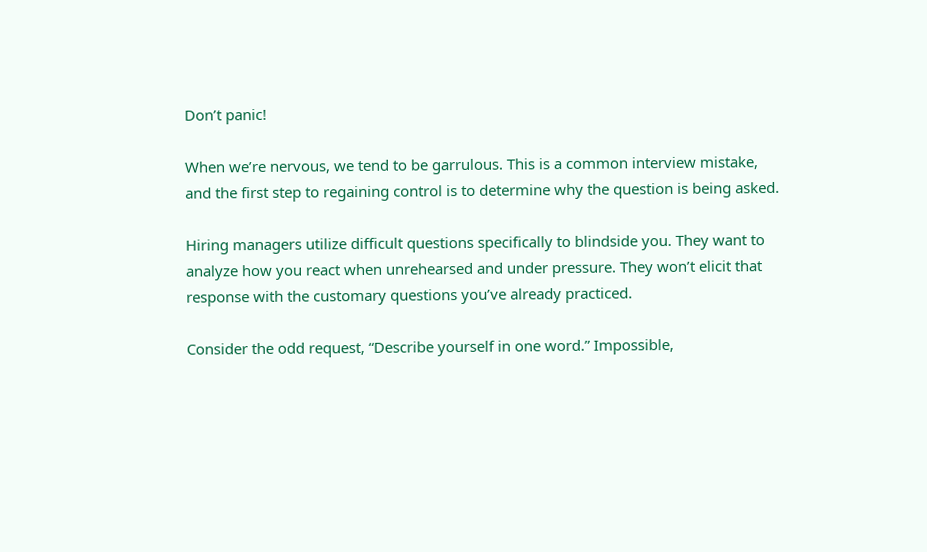Don’t panic!

When we’re nervous, we tend to be garrulous. This is a common interview mistake, and the first step to regaining control is to determine why the question is being asked.

Hiring managers utilize difficult questions specifically to blindside you. They want to analyze how you react when unrehearsed and under pressure. They won’t elicit that response with the customary questions you’ve already practiced.

Consider the odd request, “Describe yourself in one word.” Impossible,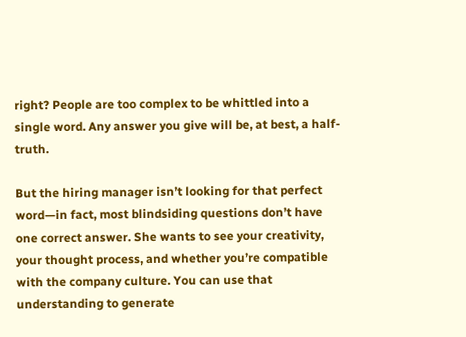right? People are too complex to be whittled into a single word. Any answer you give will be, at best, a half-truth.

But the hiring manager isn’t looking for that perfect word—in fact, most blindsiding questions don’t have one correct answer. She wants to see your creativity, your thought process, and whether you’re compatible with the company culture. You can use that understanding to generate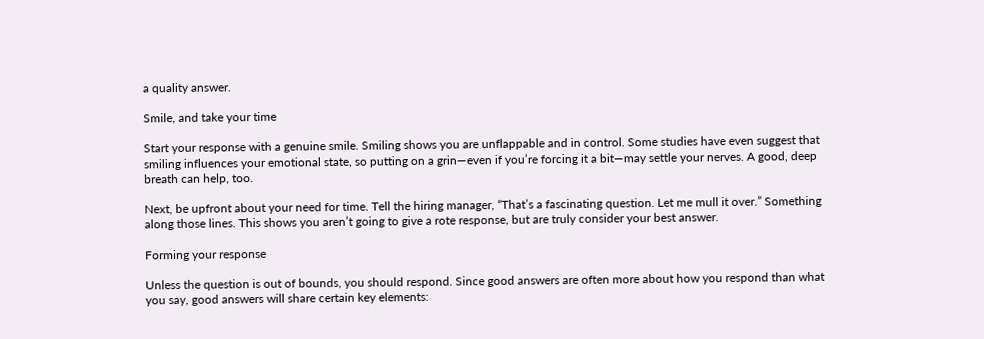a quality answer.

Smile, and take your time

Start your response with a genuine smile. Smiling shows you are unflappable and in control. Some studies have even suggest that smiling influences your emotional state, so putting on a grin—even if you’re forcing it a bit—may settle your nerves. A good, deep breath can help, too.

Next, be upfront about your need for time. Tell the hiring manager, “That’s a fascinating question. Let me mull it over.” Something along those lines. This shows you aren’t going to give a rote response, but are truly consider your best answer.

Forming your response

Unless the question is out of bounds, you should respond. Since good answers are often more about how you respond than what you say, good answers will share certain key elements: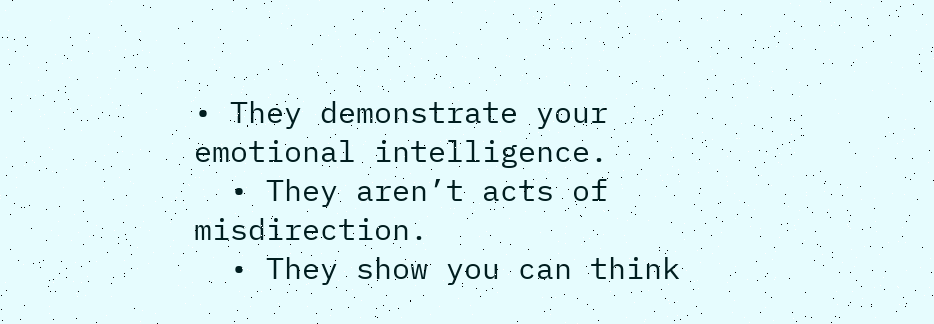• They demonstrate your emotional intelligence.
  • They aren’t acts of misdirection.
  • They show you can think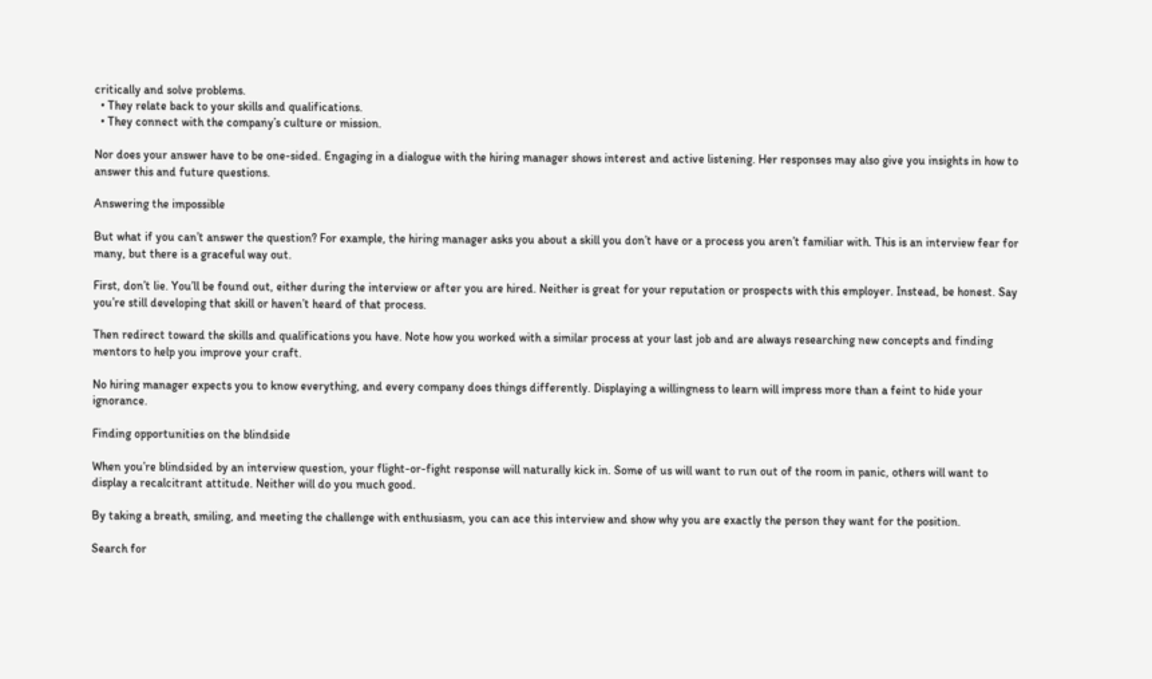critically and solve problems.
  • They relate back to your skills and qualifications.
  • They connect with the company’s culture or mission.

Nor does your answer have to be one-sided. Engaging in a dialogue with the hiring manager shows interest and active listening. Her responses may also give you insights in how to answer this and future questions.

Answering the impossible

But what if you can’t answer the question? For example, the hiring manager asks you about a skill you don’t have or a process you aren’t familiar with. This is an interview fear for many, but there is a graceful way out.

First, don’t lie. You’ll be found out, either during the interview or after you are hired. Neither is great for your reputation or prospects with this employer. Instead, be honest. Say you’re still developing that skill or haven’t heard of that process.

Then redirect toward the skills and qualifications you have. Note how you worked with a similar process at your last job and are always researching new concepts and finding mentors to help you improve your craft.

No hiring manager expects you to know everything, and every company does things differently. Displaying a willingness to learn will impress more than a feint to hide your ignorance.

Finding opportunities on the blindside

When you’re blindsided by an interview question, your flight-or-fight response will naturally kick in. Some of us will want to run out of the room in panic, others will want to display a recalcitrant attitude. Neither will do you much good.

By taking a breath, smiling, and meeting the challenge with enthusiasm, you can ace this interview and show why you are exactly the person they want for the position.

Search for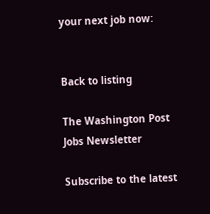your next job now:


Back to listing

The Washington Post Jobs Newsletter

Subscribe to the latest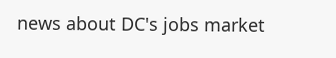news about DC's jobs market